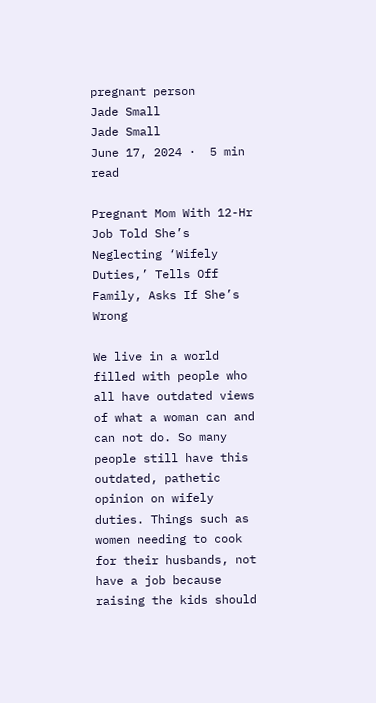pregnant person
Jade Small
Jade Small
June 17, 2024 ·  5 min read

Pregnant Mom With 12-Hr Job Told She’s Neglecting ‘Wifely Duties,’ Tells Off Family, Asks If She’s Wrong

We live in a world filled with people who all have outdated views of what a woman can and can not do. So many people still have this outdated, pathetic opinion on wifely duties. Things such as women needing to cook for their husbands, not have a job because raising the kids should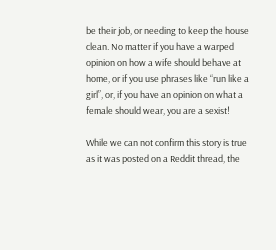be their job, or needing to keep the house clean. No matter if you have a warped opinion on how a wife should behave at home, or if you use phrases like “run like a girl”, or, if you have an opinion on what a female should wear, you are a sexist!

While we can not confirm this story is true as it was posted on a Reddit thread, the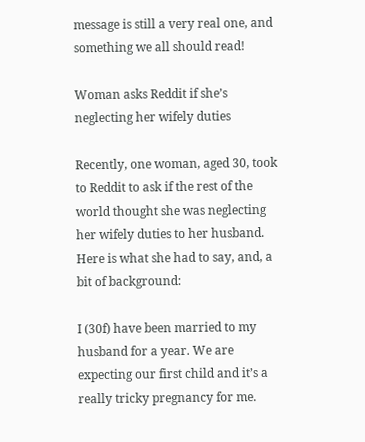message is still a very real one, and something we all should read!

Woman asks Reddit if she’s neglecting her wifely duties

Recently, one woman, aged 30, took to Reddit to ask if the rest of the world thought she was neglecting her wifely duties to her husband. Here is what she had to say, and, a bit of background:

I (30f) have been married to my husband for a year. We are expecting our first child and it’s a really tricky pregnancy for me.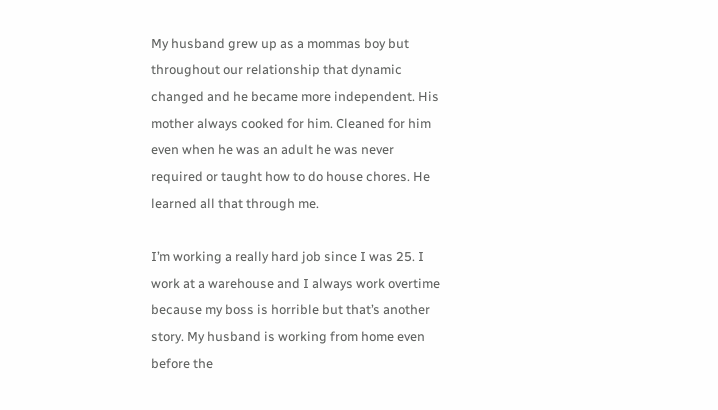My husband grew up as a mommas boy but throughout our relationship that dynamic changed and he became more independent. His mother always cooked for him. Cleaned for him even when he was an adult he was never required or taught how to do house chores. He learned all that through me.

I’m working a really hard job since I was 25. I work at a warehouse and I always work overtime because my boss is horrible but that’s another story. My husband is working from home even before the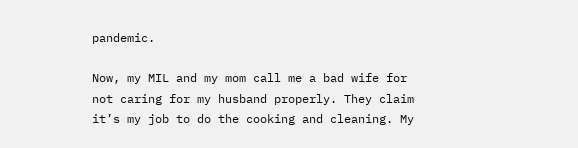pandemic.

Now, my MIL and my mom call me a bad wife for not caring for my husband properly. They claim it’s my job to do the cooking and cleaning. My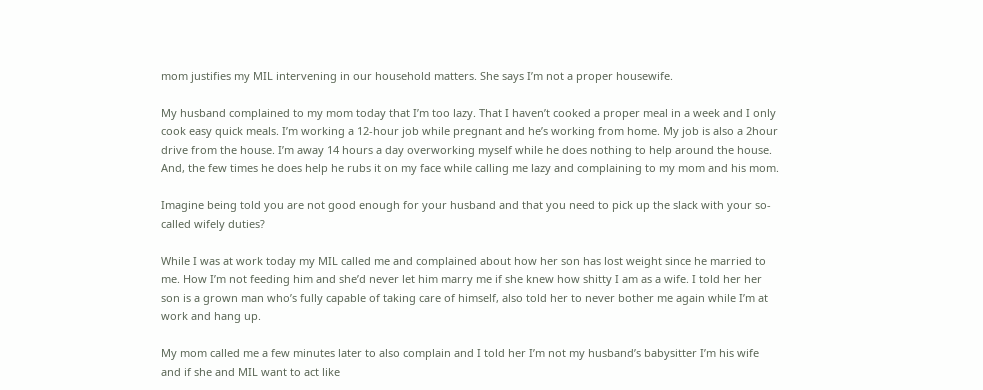mom justifies my MIL intervening in our household matters. She says I’m not a proper housewife.

My husband complained to my mom today that I’m too lazy. That I haven’t cooked a proper meal in a week and I only cook easy quick meals. I’m working a 12-hour job while pregnant and he’s working from home. My job is also a 2hour drive from the house. I’m away 14 hours a day overworking myself while he does nothing to help around the house. And, the few times he does help he rubs it on my face while calling me lazy and complaining to my mom and his mom.

Imagine being told you are not good enough for your husband and that you need to pick up the slack with your so-called wifely duties?

While I was at work today my MIL called me and complained about how her son has lost weight since he married to me. How I’m not feeding him and she’d never let him marry me if she knew how shitty I am as a wife. I told her her son is a grown man who’s fully capable of taking care of himself, also told her to never bother me again while I’m at work and hang up.

My mom called me a few minutes later to also complain and I told her I’m not my husband’s babysitter I’m his wife and if she and MIL want to act like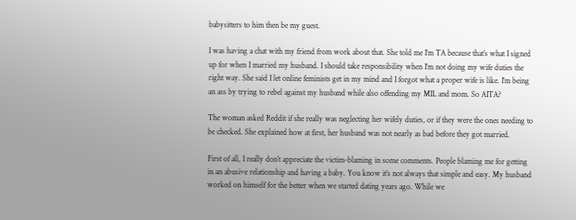babysitters to him then be my guest.

I was having a chat with my friend from work about that. She told me I’m TA because that’s what I signed up for when I married my husband. I should take responsibility when I’m not doing my wife duties the right way. She said I let online feminists get in my mind and I forgot what a proper wife is like. I’m being an ass by trying to rebel against my husband while also offending my MIL and mom. So AITA?

The woman asked Reddit if she really was neglecting her wifely duties, or if they were the ones needing to be checked. She explained how at first, her husband was not nearly as bad before they got married.

First of all, I really don’t appreciate the victim-blaming in some comments. People blaming me for getting in an abusive relationship and having a baby. You know it’s not always that simple and easy. My husband worked on himself for the better when we started dating years ago. While we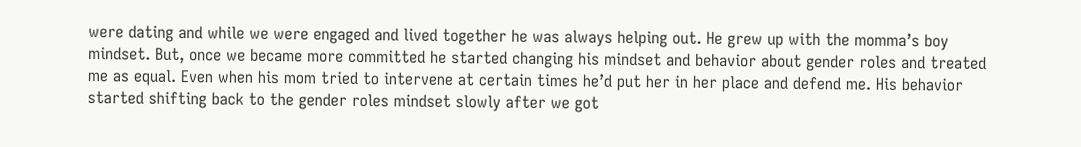were dating and while we were engaged and lived together he was always helping out. He grew up with the momma’s boy mindset. But, once we became more committed he started changing his mindset and behavior about gender roles and treated me as equal. Even when his mom tried to intervene at certain times he’d put her in her place and defend me. His behavior started shifting back to the gender roles mindset slowly after we got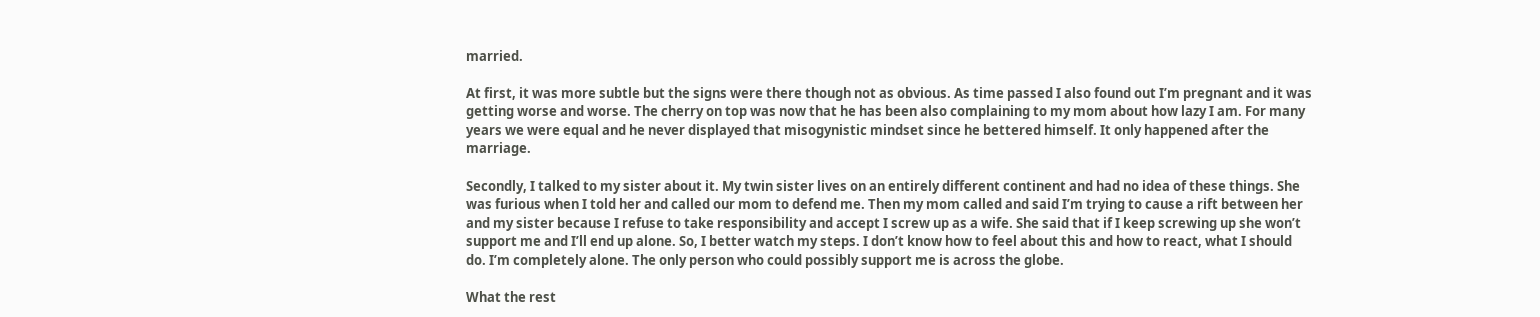married.

At first, it was more subtle but the signs were there though not as obvious. As time passed I also found out I’m pregnant and it was getting worse and worse. The cherry on top was now that he has been also complaining to my mom about how lazy I am. For many years we were equal and he never displayed that misogynistic mindset since he bettered himself. It only happened after the marriage.

Secondly, I talked to my sister about it. My twin sister lives on an entirely different continent and had no idea of these things. She was furious when I told her and called our mom to defend me. Then my mom called and said I’m trying to cause a rift between her and my sister because I refuse to take responsibility and accept I screw up as a wife. She said that if I keep screwing up she won’t support me and I’ll end up alone. So, I better watch my steps. I don’t know how to feel about this and how to react, what I should do. I’m completely alone. The only person who could possibly support me is across the globe.

What the rest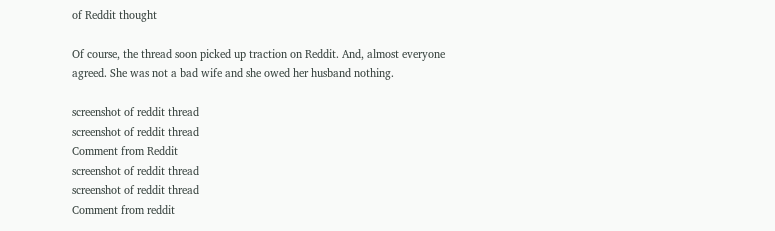of Reddit thought

Of course, the thread soon picked up traction on Reddit. And, almost everyone agreed. She was not a bad wife and she owed her husband nothing.

screenshot of reddit thread
screenshot of reddit thread
Comment from Reddit
screenshot of reddit thread
screenshot of reddit thread
Comment from reddit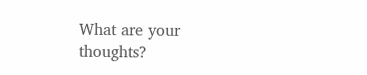What are your thoughts?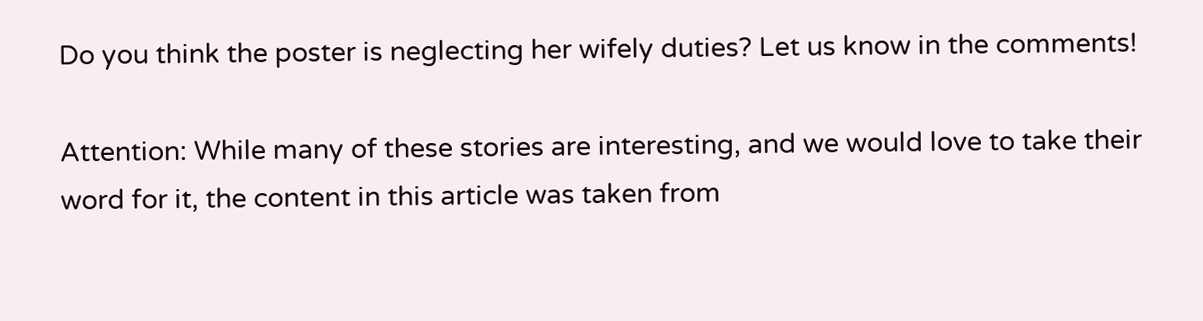Do you think the poster is neglecting her wifely duties? Let us know in the comments!

Attention: While many of these stories are interesting, and we would love to take their word for it, the content in this article was taken from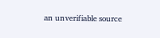an unverifiable source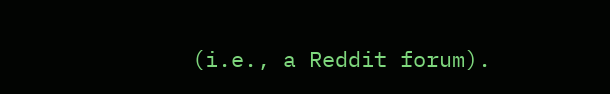(i.e., a Reddit forum).